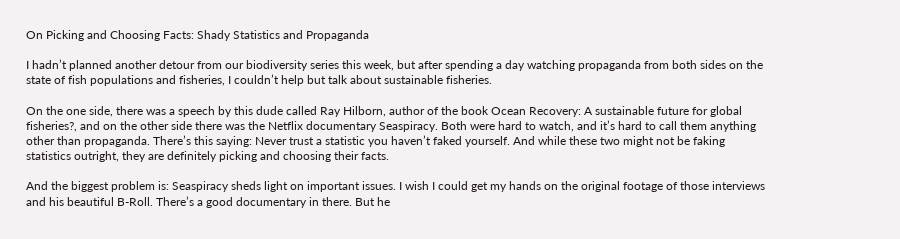On Picking and Choosing Facts: Shady Statistics and Propaganda

I hadn’t planned another detour from our biodiversity series this week, but after spending a day watching propaganda from both sides on the state of fish populations and fisheries, I couldn’t help but talk about sustainable fisheries.

On the one side, there was a speech by this dude called Ray Hilborn, author of the book Ocean Recovery: A sustainable future for global fisheries?, and on the other side there was the Netflix documentary Seaspiracy. Both were hard to watch, and it’s hard to call them anything other than propaganda. There’s this saying: Never trust a statistic you haven’t faked yourself. And while these two might not be faking statistics outright, they are definitely picking and choosing their facts.

And the biggest problem is: Seaspiracy sheds light on important issues. I wish I could get my hands on the original footage of those interviews and his beautiful B-Roll. There’s a good documentary in there. But he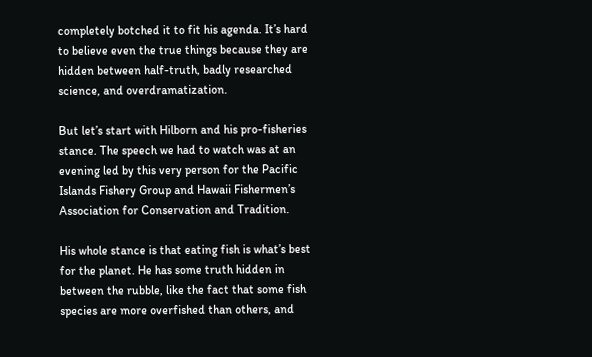completely botched it to fit his agenda. It’s hard to believe even the true things because they are hidden between half-truth, badly researched science, and overdramatization.

But let’s start with Hilborn and his pro-fisheries stance. The speech we had to watch was at an evening led by this very person for the Pacific Islands Fishery Group and Hawaii Fishermen’s Association for Conservation and Tradition.

His whole stance is that eating fish is what’s best for the planet. He has some truth hidden in between the rubble, like the fact that some fish species are more overfished than others, and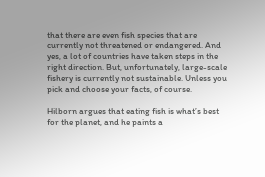that there are even fish species that are currently not threatened or endangered. And yes, a lot of countries have taken steps in the right direction. But, unfortunately, large-scale fishery is currently not sustainable. Unless you pick and choose your facts, of course.

Hilborn argues that eating fish is what’s best for the planet, and he paints a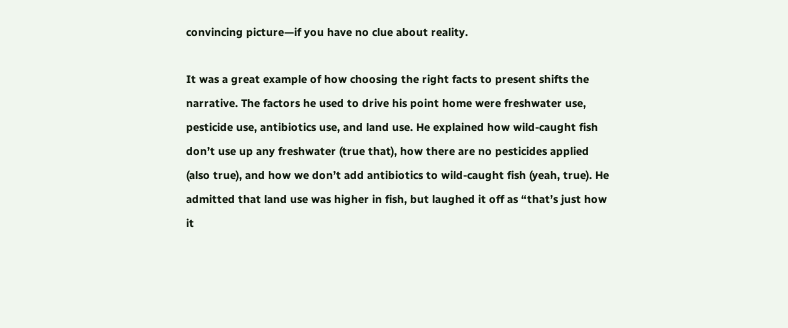convincing picture—if you have no clue about reality.

It was a great example of how choosing the right facts to present shifts the narrative. The factors he used to drive his point home were freshwater use, pesticide use, antibiotics use, and land use. He explained how wild-caught fish don’t use up any freshwater (true that), how there are no pesticides applied (also true), and how we don’t add antibiotics to wild-caught fish (yeah, true). He admitted that land use was higher in fish, but laughed it off as “that’s just how it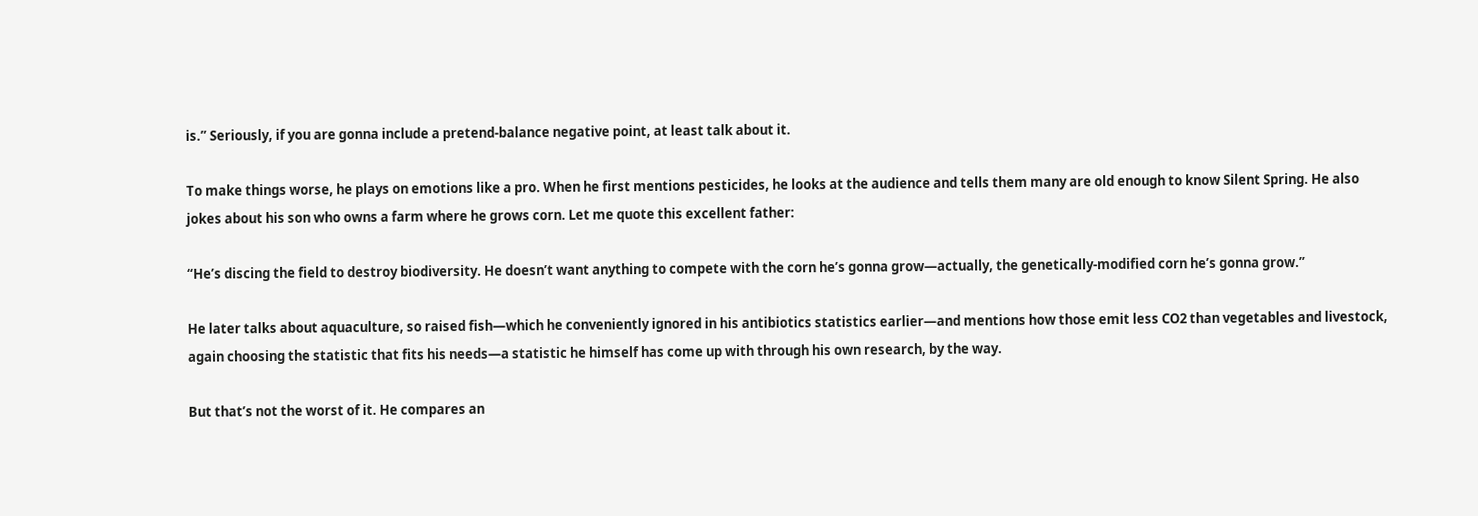is.” Seriously, if you are gonna include a pretend-balance negative point, at least talk about it.

To make things worse, he plays on emotions like a pro. When he first mentions pesticides, he looks at the audience and tells them many are old enough to know Silent Spring. He also jokes about his son who owns a farm where he grows corn. Let me quote this excellent father:

“He’s discing the field to destroy biodiversity. He doesn’t want anything to compete with the corn he’s gonna grow—actually, the genetically-modified corn he’s gonna grow.”

He later talks about aquaculture, so raised fish—which he conveniently ignored in his antibiotics statistics earlier—and mentions how those emit less CO2 than vegetables and livestock, again choosing the statistic that fits his needs—a statistic he himself has come up with through his own research, by the way.

But that’s not the worst of it. He compares an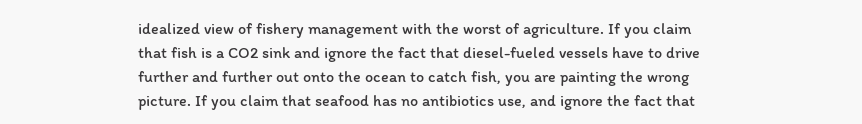idealized view of fishery management with the worst of agriculture. If you claim that fish is a CO2 sink and ignore the fact that diesel-fueled vessels have to drive further and further out onto the ocean to catch fish, you are painting the wrong picture. If you claim that seafood has no antibiotics use, and ignore the fact that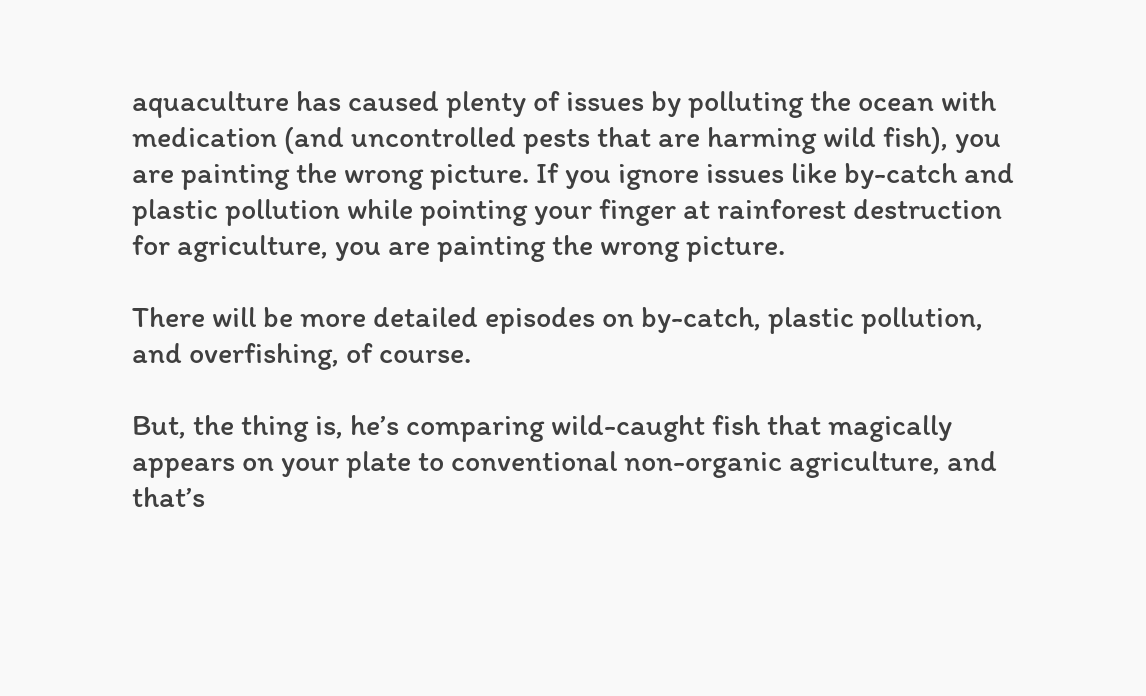aquaculture has caused plenty of issues by polluting the ocean with medication (and uncontrolled pests that are harming wild fish), you are painting the wrong picture. If you ignore issues like by-catch and plastic pollution while pointing your finger at rainforest destruction for agriculture, you are painting the wrong picture.

There will be more detailed episodes on by-catch, plastic pollution, and overfishing, of course.

But, the thing is, he’s comparing wild-caught fish that magically appears on your plate to conventional non-organic agriculture, and that’s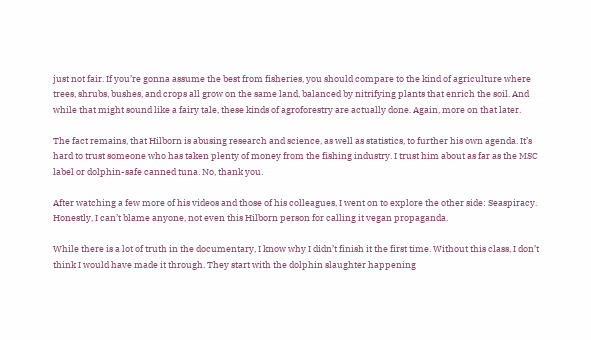just not fair. If you’re gonna assume the best from fisheries, you should compare to the kind of agriculture where trees, shrubs, bushes, and crops all grow on the same land, balanced by nitrifying plants that enrich the soil. And while that might sound like a fairy tale, these kinds of agroforestry are actually done. Again, more on that later.

The fact remains, that Hilborn is abusing research and science, as well as statistics, to further his own agenda. It’s hard to trust someone who has taken plenty of money from the fishing industry. I trust him about as far as the MSC label or dolphin-safe canned tuna. No, thank you.

After watching a few more of his videos and those of his colleagues, I went on to explore the other side: Seaspiracy. Honestly, I can’t blame anyone, not even this Hilborn person for calling it vegan propaganda.

While there is a lot of truth in the documentary, I know why I didn’t finish it the first time. Without this class, I don’t think I would have made it through. They start with the dolphin slaughter happening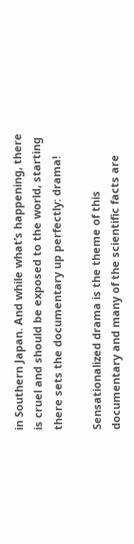in Southern Japan. And while what’s happening, there is cruel and should be exposed to the world, starting there sets the documentary up perfectly: drama!

Sensationalized drama is the theme of this documentary and many of the scientific facts are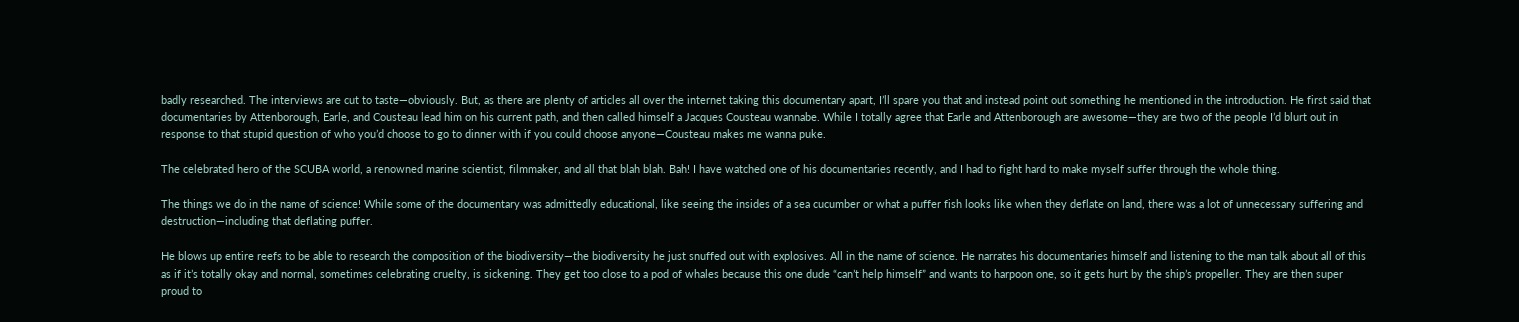badly researched. The interviews are cut to taste—obviously. But, as there are plenty of articles all over the internet taking this documentary apart, I’ll spare you that and instead point out something he mentioned in the introduction. He first said that documentaries by Attenborough, Earle, and Cousteau lead him on his current path, and then called himself a Jacques Cousteau wannabe. While I totally agree that Earle and Attenborough are awesome—they are two of the people I’d blurt out in response to that stupid question of who you’d choose to go to dinner with if you could choose anyone—Cousteau makes me wanna puke.

The celebrated hero of the SCUBA world, a renowned marine scientist, filmmaker, and all that blah blah. Bah! I have watched one of his documentaries recently, and I had to fight hard to make myself suffer through the whole thing.

The things we do in the name of science! While some of the documentary was admittedly educational, like seeing the insides of a sea cucumber or what a puffer fish looks like when they deflate on land, there was a lot of unnecessary suffering and destruction—including that deflating puffer.

He blows up entire reefs to be able to research the composition of the biodiversity—the biodiversity he just snuffed out with explosives. All in the name of science. He narrates his documentaries himself and listening to the man talk about all of this as if it’s totally okay and normal, sometimes celebrating cruelty, is sickening. They get too close to a pod of whales because this one dude “can’t help himself” and wants to harpoon one, so it gets hurt by the ship’s propeller. They are then super proud to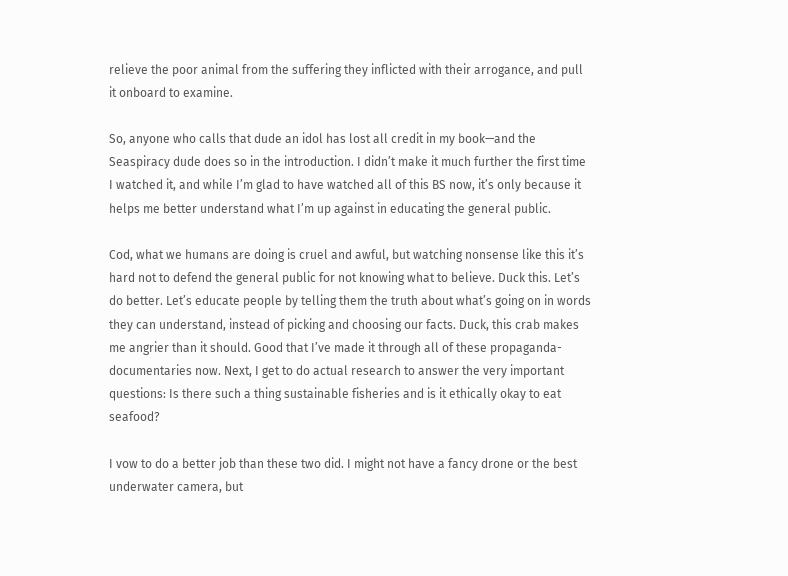relieve the poor animal from the suffering they inflicted with their arrogance, and pull it onboard to examine.

So, anyone who calls that dude an idol has lost all credit in my book—and the Seaspiracy dude does so in the introduction. I didn’t make it much further the first time I watched it, and while I’m glad to have watched all of this BS now, it’s only because it helps me better understand what I’m up against in educating the general public.

Cod, what we humans are doing is cruel and awful, but watching nonsense like this it’s hard not to defend the general public for not knowing what to believe. Duck this. Let’s do better. Let’s educate people by telling them the truth about what’s going on in words they can understand, instead of picking and choosing our facts. Duck, this crab makes me angrier than it should. Good that I’ve made it through all of these propaganda-documentaries now. Next, I get to do actual research to answer the very important questions: Is there such a thing sustainable fisheries and is it ethically okay to eat seafood?

I vow to do a better job than these two did. I might not have a fancy drone or the best underwater camera, but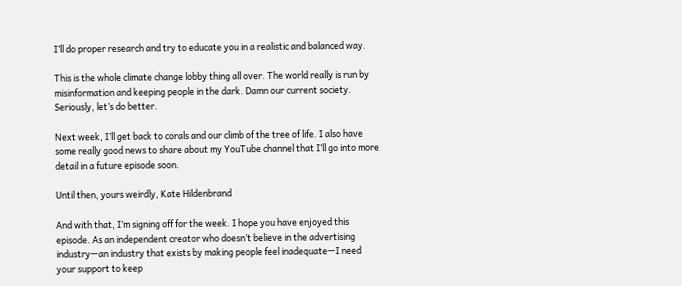I’ll do proper research and try to educate you in a realistic and balanced way.

This is the whole climate change lobby thing all over. The world really is run by misinformation and keeping people in the dark. Damn our current society. Seriously, let’s do better.

Next week, I’ll get back to corals and our climb of the tree of life. I also have some really good news to share about my YouTube channel that I’ll go into more detail in a future episode soon.

Until then, yours weirdly, Kate Hildenbrand

And with that, I’m signing off for the week. I hope you have enjoyed this episode. As an independent creator who doesn’t believe in the advertising industry—an industry that exists by making people feel inadequate—I need your support to keep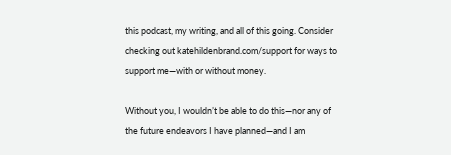this podcast, my writing, and all of this going. Consider checking out katehildenbrand.com/support for ways to support me—with or without money.

Without you, I wouldn’t be able to do this—nor any of the future endeavors I have planned—and I am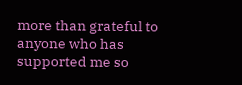more than grateful to anyone who has supported me so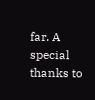far. A special thanks to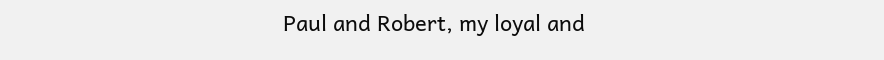Paul and Robert, my loyal and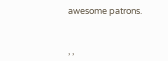awesome patrons.



, ,